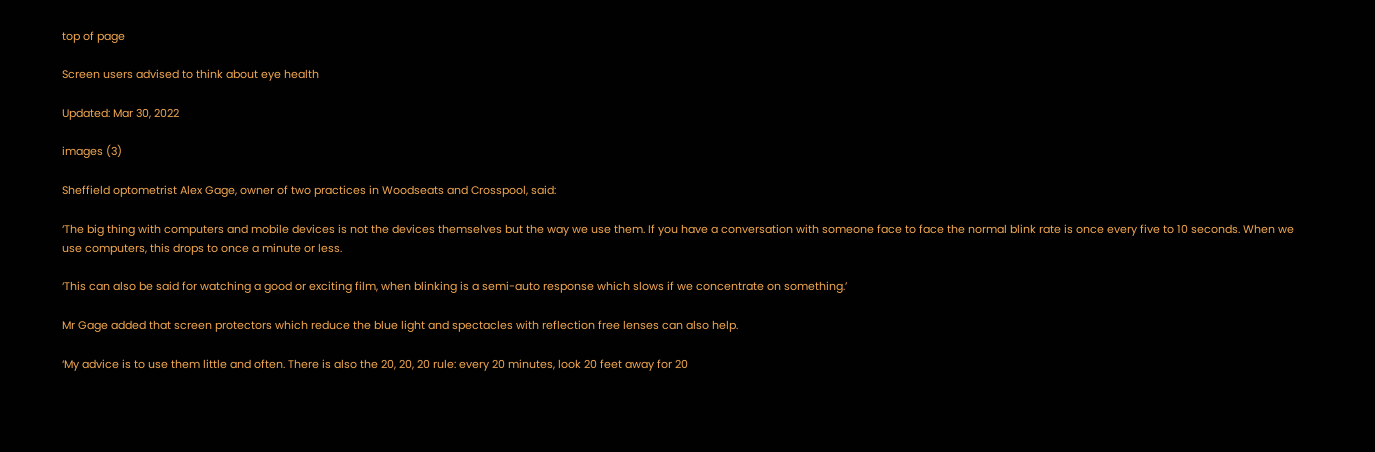top of page

Screen users advised to think about eye health

Updated: Mar 30, 2022

images (3)

Sheffield optometrist Alex Gage, owner of two practices in Woodseats and Crosspool, said:

‘The big thing with computers and mobile devices is not the devices themselves but the way we use them. If you have a conversation with someone face to face the normal blink rate is once every five to 10 seconds. When we use computers, this drops to once a minute or less.

‘This can also be said for watching a good or exciting film, when blinking is a semi-auto response which slows if we concentrate on something.’

Mr Gage added that screen protectors which reduce the blue light and spectacles with reflection free lenses can also help.

‘My advice is to use them little and often. There is also the 20, 20, 20 rule: every 20 minutes, look 20 feet away for 20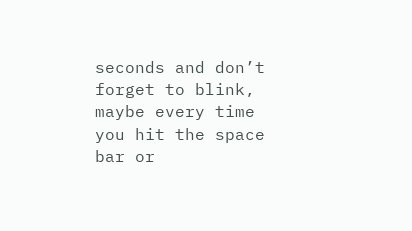seconds and don’t forget to blink, maybe every time you hit the space bar or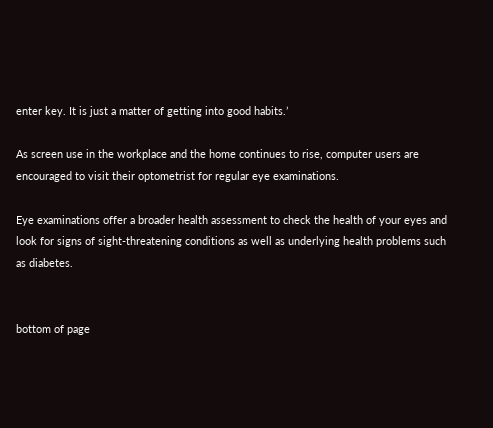enter key. It is just a matter of getting into good habits.’

As screen use in the workplace and the home continues to rise, computer users are encouraged to visit their optometrist for regular eye examinations.

Eye examinations offer a broader health assessment to check the health of your eyes and look for signs of sight-threatening conditions as well as underlying health problems such as diabetes.


bottom of page